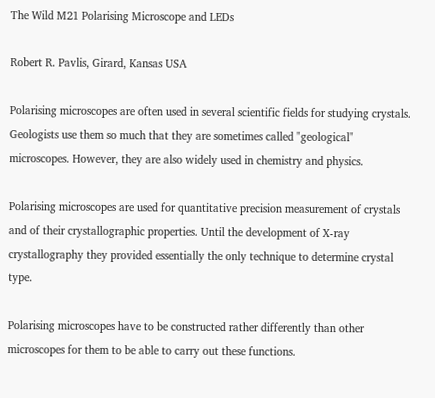The Wild M21 Polarising Microscope and LEDs

Robert R. Pavlis, Girard, Kansas USA

Polarising microscopes are often used in several scientific fields for studying crystals. Geologists use them so much that they are sometimes called "geological" microscopes. However, they are also widely used in chemistry and physics.

Polarising microscopes are used for quantitative precision measurement of crystals and of their crystallographic properties. Until the development of X-ray crystallography they provided essentially the only technique to determine crystal type.

Polarising microscopes have to be constructed rather differently than other microscopes for them to be able to carry out these functions.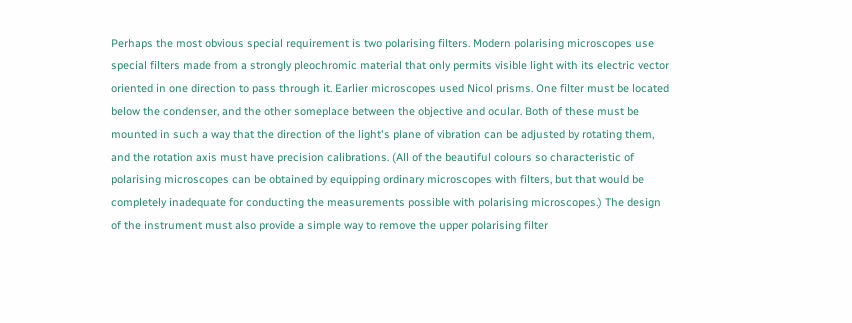Perhaps the most obvious special requirement is two polarising filters. Modern polarising microscopes use special filters made from a strongly pleochromic material that only permits visible light with its electric vector oriented in one direction to pass through it. Earlier microscopes used Nicol prisms. One filter must be located below the condenser, and the other someplace between the objective and ocular. Both of these must be mounted in such a way that the direction of the light's plane of vibration can be adjusted by rotating them, and the rotation axis must have precision calibrations. (All of the beautiful colours so characteristic of polarising microscopes can be obtained by equipping ordinary microscopes with filters, but that would be completely inadequate for conducting the measurements possible with polarising microscopes.) The design of the instrument must also provide a simple way to remove the upper polarising filter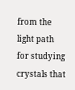from the light path for studying crystals that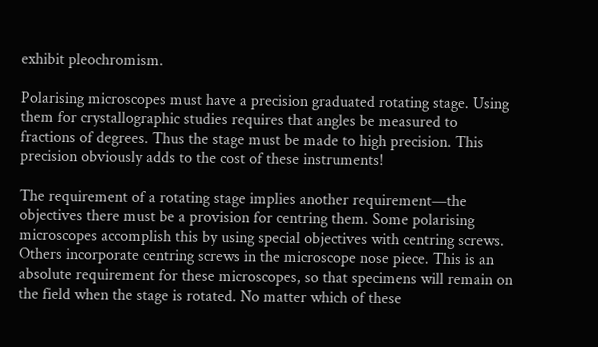exhibit pleochromism.

Polarising microscopes must have a precision graduated rotating stage. Using them for crystallographic studies requires that angles be measured to fractions of degrees. Thus the stage must be made to high precision. This precision obviously adds to the cost of these instruments!

The requirement of a rotating stage implies another requirement—the objectives there must be a provision for centring them. Some polarising microscopes accomplish this by using special objectives with centring screws. Others incorporate centring screws in the microscope nose piece. This is an absolute requirement for these microscopes, so that specimens will remain on the field when the stage is rotated. No matter which of these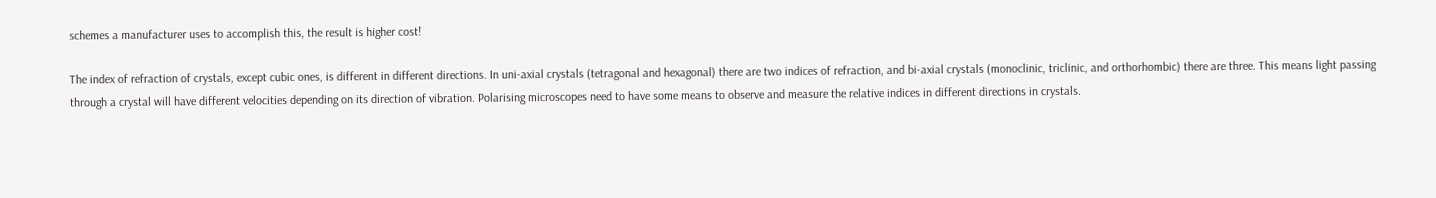schemes a manufacturer uses to accomplish this, the result is higher cost!

The index of refraction of crystals, except cubic ones, is different in different directions. In uni-axial crystals (tetragonal and hexagonal) there are two indices of refraction, and bi-axial crystals (monoclinic, triclinic, and orthorhombic) there are three. This means light passing through a crystal will have different velocities depending on its direction of vibration. Polarising microscopes need to have some means to observe and measure the relative indices in different directions in crystals.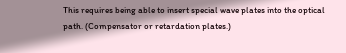This requires being able to insert special wave plates into the optical path. (Compensator or retardation plates.)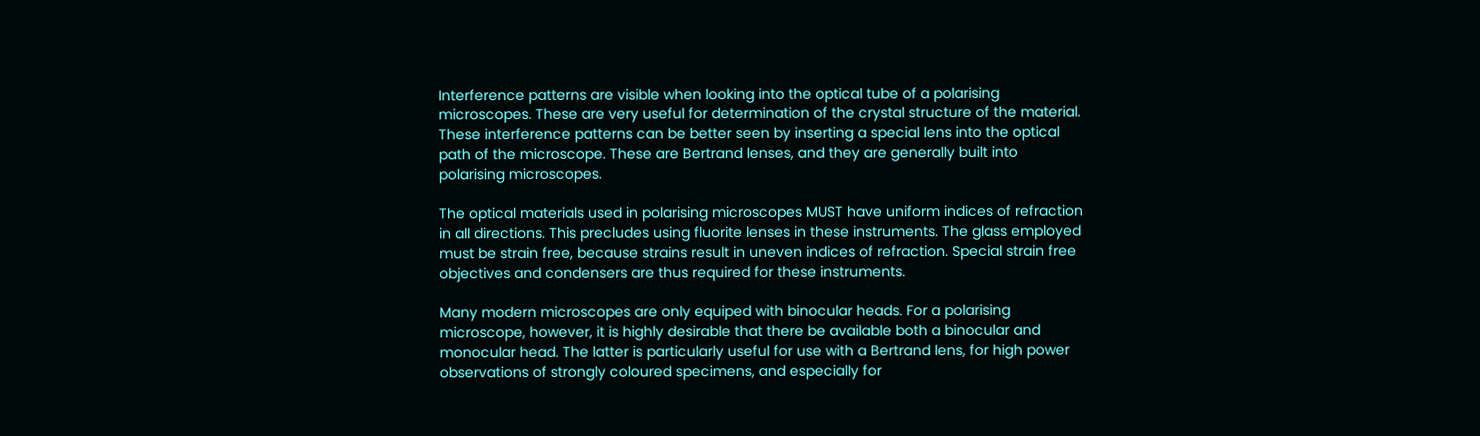Interference patterns are visible when looking into the optical tube of a polarising microscopes. These are very useful for determination of the crystal structure of the material. These interference patterns can be better seen by inserting a special lens into the optical path of the microscope. These are Bertrand lenses, and they are generally built into polarising microscopes.

The optical materials used in polarising microscopes MUST have uniform indices of refraction in all directions. This precludes using fluorite lenses in these instruments. The glass employed must be strain free, because strains result in uneven indices of refraction. Special strain free objectives and condensers are thus required for these instruments.

Many modern microscopes are only equiped with binocular heads. For a polarising microscope, however, it is highly desirable that there be available both a binocular and monocular head. The latter is particularly useful for use with a Bertrand lens, for high power observations of strongly coloured specimens, and especially for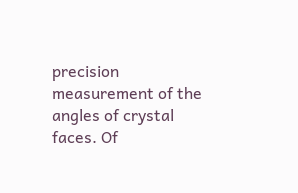precision measurement of the angles of crystal faces. Of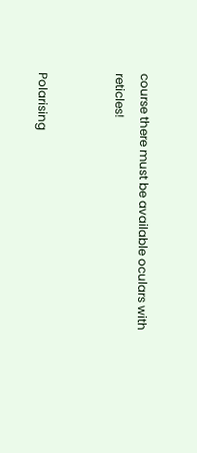course there must be available oculars with reticles!


Polarising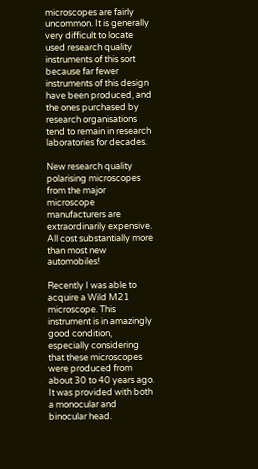microscopes are fairly uncommon. It is generally very difficult to locate used research quality instruments of this sort because far fewer instruments of this design have been produced, and the ones purchased by research organisations tend to remain in research laboratories for decades.

New research quality polarising microscopes from the major microscope manufacturers are extraordinarily expensive. All cost substantially more than most new automobiles!

Recently I was able to acquire a Wild M21 microscope. This instrument is in amazingly good condition, especially considering that these microscopes were produced from about 30 to 40 years ago. It was provided with both a monocular and binocular head.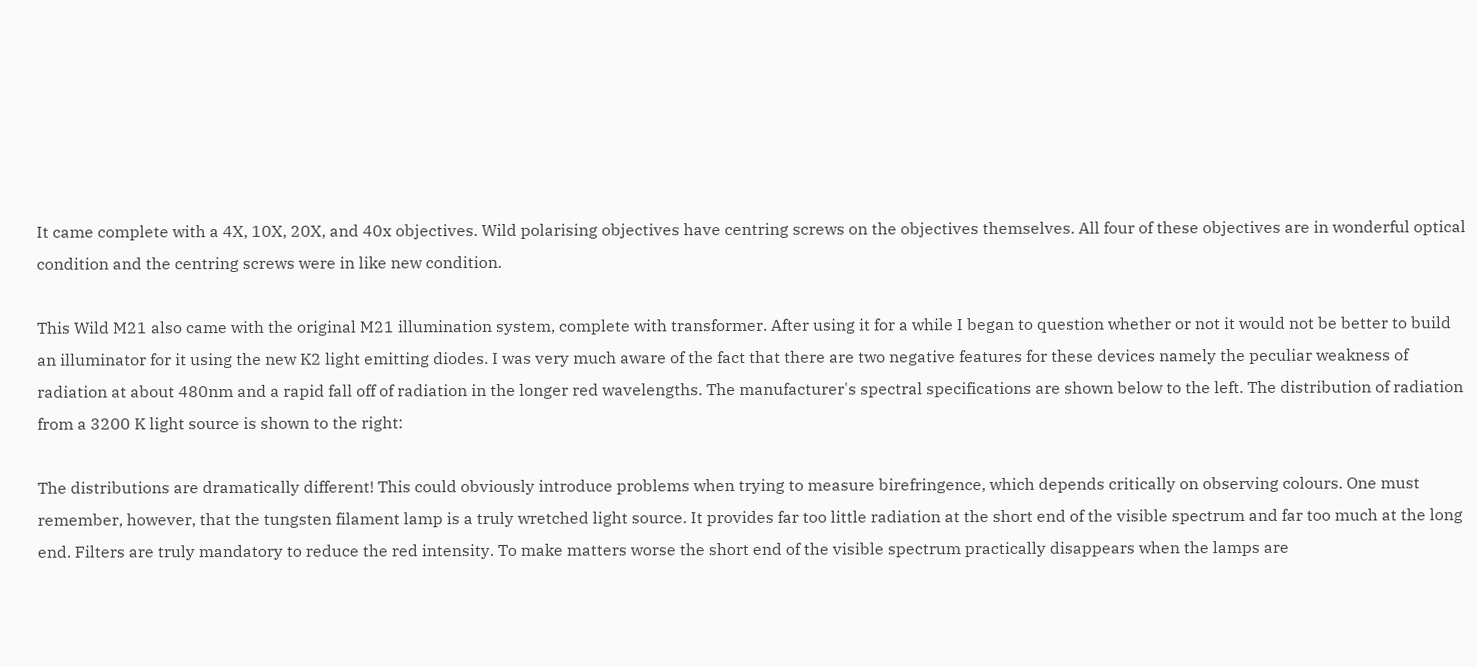It came complete with a 4X, 10X, 20X, and 40x objectives. Wild polarising objectives have centring screws on the objectives themselves. All four of these objectives are in wonderful optical condition and the centring screws were in like new condition.

This Wild M21 also came with the original M21 illumination system, complete with transformer. After using it for a while I began to question whether or not it would not be better to build an illuminator for it using the new K2 light emitting diodes. I was very much aware of the fact that there are two negative features for these devices namely the peculiar weakness of radiation at about 480nm and a rapid fall off of radiation in the longer red wavelengths. The manufacturer's spectral specifications are shown below to the left. The distribution of radiation from a 3200 K light source is shown to the right:

The distributions are dramatically different! This could obviously introduce problems when trying to measure birefringence, which depends critically on observing colours. One must remember, however, that the tungsten filament lamp is a truly wretched light source. It provides far too little radiation at the short end of the visible spectrum and far too much at the long end. Filters are truly mandatory to reduce the red intensity. To make matters worse the short end of the visible spectrum practically disappears when the lamps are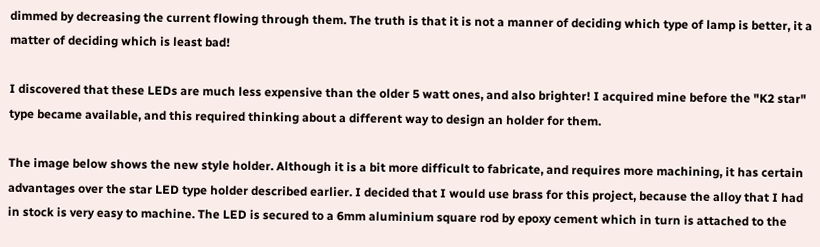dimmed by decreasing the current flowing through them. The truth is that it is not a manner of deciding which type of lamp is better, it a matter of deciding which is least bad!

I discovered that these LEDs are much less expensive than the older 5 watt ones, and also brighter! I acquired mine before the "K2 star" type became available, and this required thinking about a different way to design an holder for them.

The image below shows the new style holder. Although it is a bit more difficult to fabricate, and requires more machining, it has certain advantages over the star LED type holder described earlier. I decided that I would use brass for this project, because the alloy that I had in stock is very easy to machine. The LED is secured to a 6mm aluminium square rod by epoxy cement which in turn is attached to the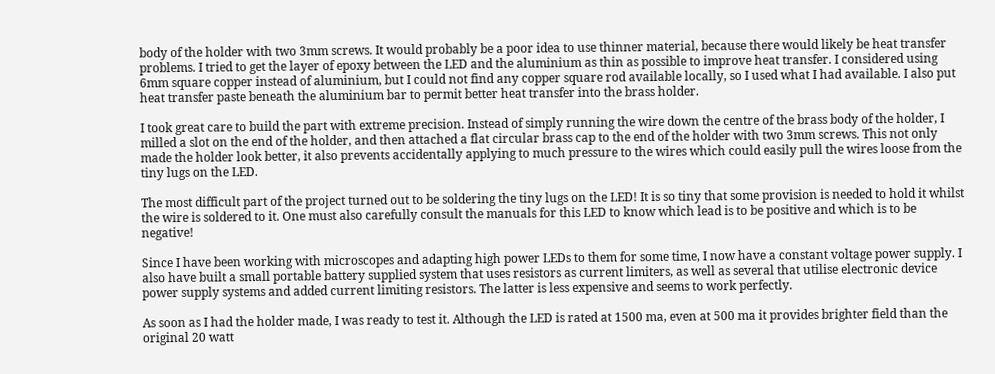body of the holder with two 3mm screws. It would probably be a poor idea to use thinner material, because there would likely be heat transfer problems. I tried to get the layer of epoxy between the LED and the aluminium as thin as possible to improve heat transfer. I considered using 6mm square copper instead of aluminium, but I could not find any copper square rod available locally, so I used what I had available. I also put heat transfer paste beneath the aluminium bar to permit better heat transfer into the brass holder.

I took great care to build the part with extreme precision. Instead of simply running the wire down the centre of the brass body of the holder, I milled a slot on the end of the holder, and then attached a flat circular brass cap to the end of the holder with two 3mm screws. This not only made the holder look better, it also prevents accidentally applying to much pressure to the wires which could easily pull the wires loose from the tiny lugs on the LED.

The most difficult part of the project turned out to be soldering the tiny lugs on the LED! It is so tiny that some provision is needed to hold it whilst the wire is soldered to it. One must also carefully consult the manuals for this LED to know which lead is to be positive and which is to be negative!

Since I have been working with microscopes and adapting high power LEDs to them for some time, I now have a constant voltage power supply. I also have built a small portable battery supplied system that uses resistors as current limiters, as well as several that utilise electronic device power supply systems and added current limiting resistors. The latter is less expensive and seems to work perfectly.

As soon as I had the holder made, I was ready to test it. Although the LED is rated at 1500 ma, even at 500 ma it provides brighter field than the original 20 watt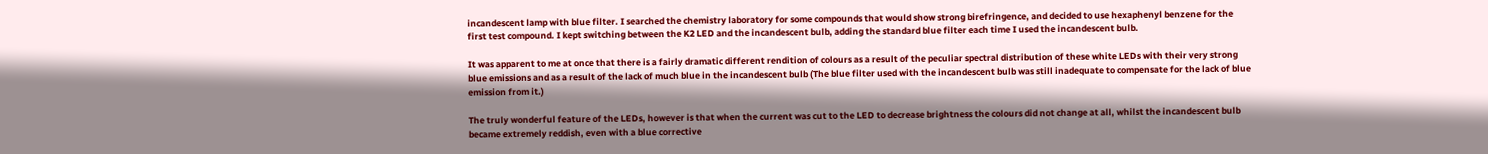incandescent lamp with blue filter. I searched the chemistry laboratory for some compounds that would show strong birefringence, and decided to use hexaphenyl benzene for the first test compound. I kept switching between the K2 LED and the incandescent bulb, adding the standard blue filter each time I used the incandescent bulb.

It was apparent to me at once that there is a fairly dramatic different rendition of colours as a result of the peculiar spectral distribution of these white LEDs with their very strong blue emissions and as a result of the lack of much blue in the incandescent bulb (The blue filter used with the incandescent bulb was still inadequate to compensate for the lack of blue emission from it.)

The truly wonderful feature of the LEDs, however is that when the current was cut to the LED to decrease brightness the colours did not change at all, whilst the incandescent bulb became extremely reddish, even with a blue corrective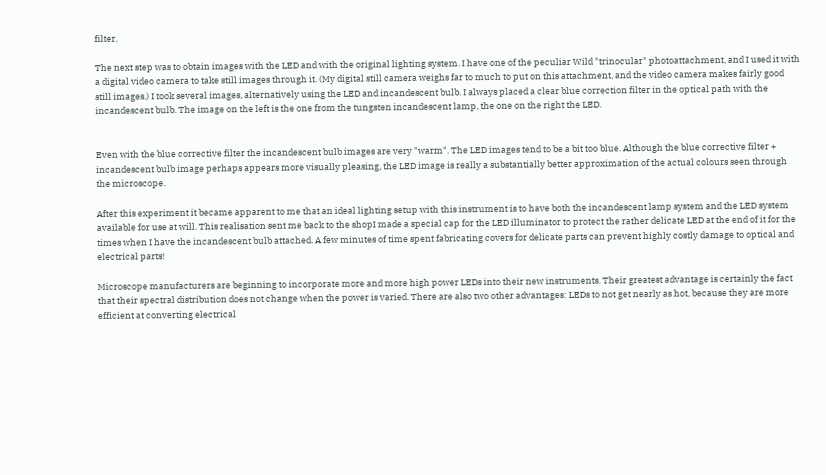filter.

The next step was to obtain images with the LED and with the original lighting system. I have one of the peculiar Wild "trinocular" photoattachment, and I used it with a digital video camera to take still images through it. (My digital still camera weighs far to much to put on this attachment, and the video camera makes fairly good still images.) I took several images, alternatively using the LED and incandescent bulb. I always placed a clear blue correction filter in the optical path with the incandescent bulb. The image on the left is the one from the tungsten incandescent lamp, the one on the right the LED.


Even with the blue corrective filter the incandescent bulb images are very "warm". The LED images tend to be a bit too blue. Although the blue corrective filter + incandescent bulb image perhaps appears more visually pleasing, the LED image is really a substantially better approximation of the actual colours seen through the microscope.

After this experiment it became apparent to me that an ideal lighting setup with this instrument is to have both the incandescent lamp system and the LED system available for use at will. This realisation sent me back to the shopI made a special cap for the LED illuminator to protect the rather delicate LED at the end of it for the times when I have the incandescent bulb attached. A few minutes of time spent fabricating covers for delicate parts can prevent highly costly damage to optical and electrical parts!

Microscope manufacturers are beginning to incorporate more and more high power LEDs into their new instruments. Their greatest advantage is certainly the fact that their spectral distribution does not change when the power is varied. There are also two other advantages: LEDs to not get nearly as hot, because they are more efficient at converting electrical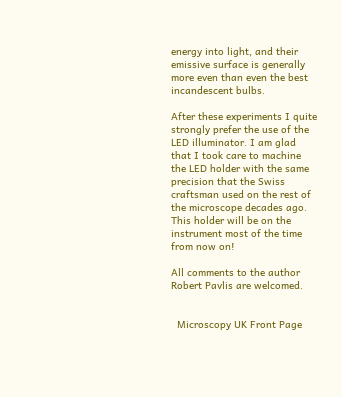energy into light, and their emissive surface is generally more even than even the best incandescent bulbs.

After these experiments I quite strongly prefer the use of the LED illuminator. I am glad that I took care to machine the LED holder with the same precision that the Swiss craftsman used on the rest of the microscope decades ago. This holder will be on the instrument most of the time from now on!

All comments to the author Robert Pavlis are welcomed.


  Microscopy UK Front Page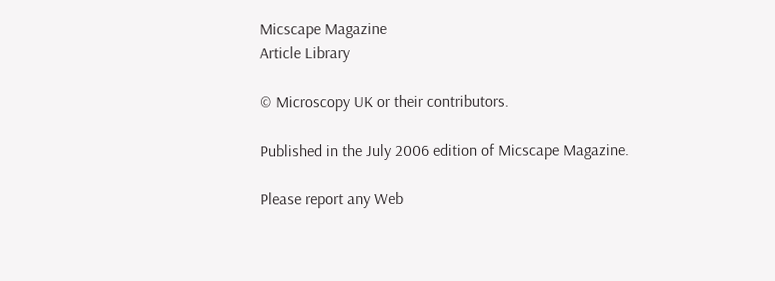Micscape Magazine
Article Library

© Microscopy UK or their contributors.

Published in the July 2006 edition of Micscape Magazine.

Please report any Web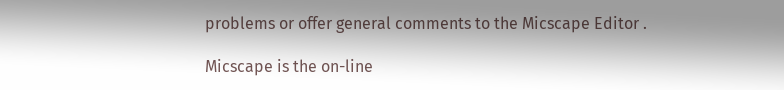problems or offer general comments to the Micscape Editor .

Micscape is the on-line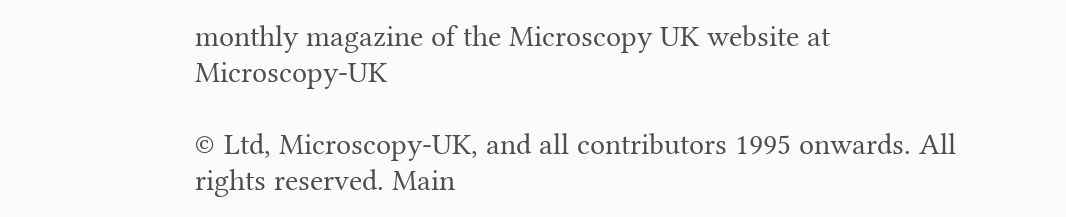monthly magazine of the Microscopy UK website at Microscopy-UK

© Ltd, Microscopy-UK, and all contributors 1995 onwards. All rights reserved. Main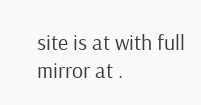site is at with full mirror at .